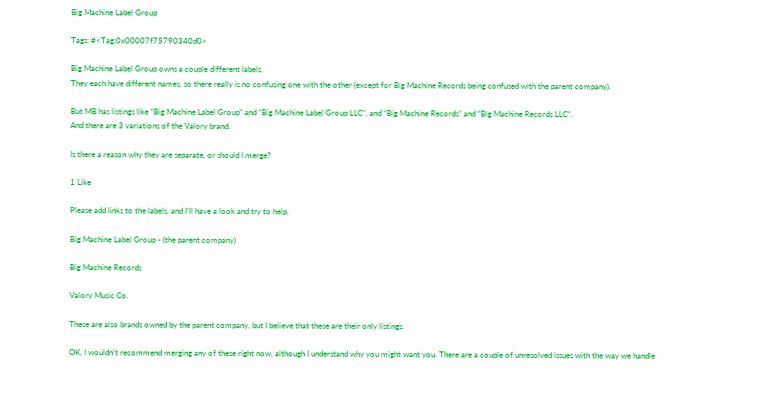Big Machine Label Group

Tags: #<Tag:0x00007f75790340d0>

Big Machine Label Group owns a couple different labels.
They each have different names, so there really is no confusing one with the other (except for Big Machine Records being confused with the parent company).

But MB has listings like “Big Machine Label Group” and “Big Machine Label Group LLC”, and “Big Machine Records” and “Big Machine Records LLC”.
And there are 3 variations of the Valory brand.

Is there a reason why they are separate, or should I merge?

1 Like

Please add links to the labels, and I’ll have a look and try to help.

Big Machine Label Group - (the parent company)

Big Machine Records

Valory Music Co.

These are also brands owned by the parent company, but I believe that these are their only listings.

OK, I wouldn’t recommend merging any of these right now, although I understand why you might want you. There are a couple of unresolved issues with the way we handle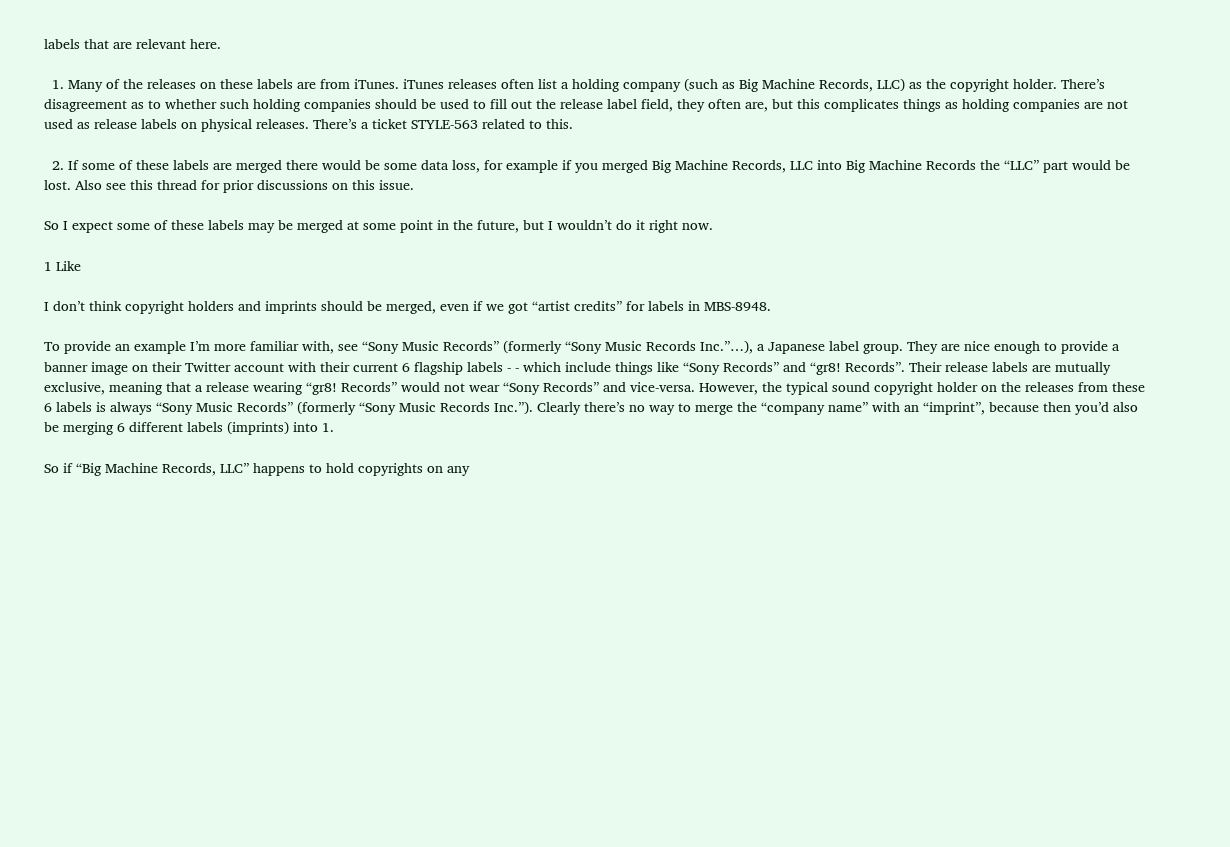labels that are relevant here.

  1. Many of the releases on these labels are from iTunes. iTunes releases often list a holding company (such as Big Machine Records, LLC) as the copyright holder. There’s disagreement as to whether such holding companies should be used to fill out the release label field, they often are, but this complicates things as holding companies are not used as release labels on physical releases. There’s a ticket STYLE-563 related to this.

  2. If some of these labels are merged there would be some data loss, for example if you merged Big Machine Records, LLC into Big Machine Records the “LLC” part would be lost. Also see this thread for prior discussions on this issue.

So I expect some of these labels may be merged at some point in the future, but I wouldn’t do it right now.

1 Like

I don’t think copyright holders and imprints should be merged, even if we got “artist credits” for labels in MBS-8948.

To provide an example I’m more familiar with, see “Sony Music Records” (formerly “Sony Music Records Inc.”…), a Japanese label group. They are nice enough to provide a banner image on their Twitter account with their current 6 flagship labels - - which include things like “Sony Records” and “gr8! Records”. Their release labels are mutually exclusive, meaning that a release wearing “gr8! Records” would not wear “Sony Records” and vice-versa. However, the typical sound copyright holder on the releases from these 6 labels is always “Sony Music Records” (formerly “Sony Music Records Inc.”). Clearly there’s no way to merge the “company name” with an “imprint”, because then you’d also be merging 6 different labels (imprints) into 1.

So if “Big Machine Records, LLC” happens to hold copyrights on any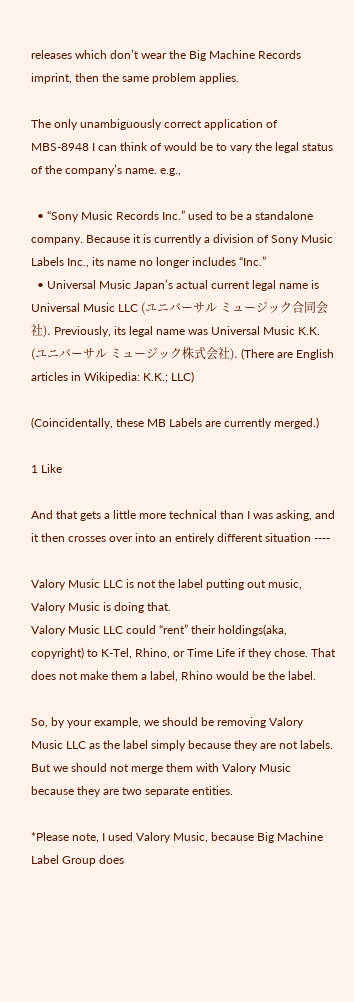releases which don’t wear the Big Machine Records imprint, then the same problem applies.

The only unambiguously correct application of MBS-8948 I can think of would be to vary the legal status of the company’s name. e.g.,

  • “Sony Music Records Inc.” used to be a standalone company. Because it is currently a division of Sony Music Labels Inc., its name no longer includes “Inc.”
  • Universal Music Japan’s actual current legal name is Universal Music LLC (ユニバーサル ミュージック合同会社). Previously, its legal name was Universal Music K.K. (ユニバーサル ミュージック株式会社). (There are English articles in Wikipedia: K.K.; LLC)

(Coincidentally, these MB Labels are currently merged.)

1 Like

And that gets a little more technical than I was asking, and it then crosses over into an entirely different situation ----

Valory Music LLC is not the label putting out music, Valory Music is doing that.
Valory Music LLC could “rent” their holdings(aka, copyright) to K-Tel, Rhino, or Time Life if they chose. That does not make them a label, Rhino would be the label.

So, by your example, we should be removing Valory Music LLC as the label simply because they are not labels. But we should not merge them with Valory Music because they are two separate entities.

*Please note, I used Valory Music, because Big Machine Label Group does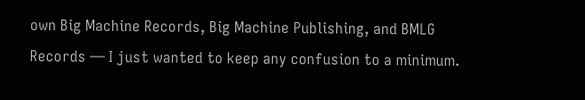own Big Machine Records, Big Machine Publishing, and BMLG Records — I just wanted to keep any confusion to a minimum.